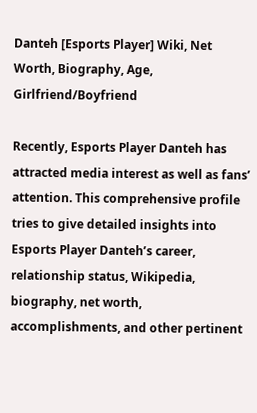Danteh [Esports Player] Wiki, Net Worth, Biography, Age, Girlfriend/Boyfriend

Recently, Esports Player Danteh has attracted media interest as well as fans’ attention. This comprehensive profile tries to give detailed insights into Esports Player Danteh’s career, relationship status, Wikipedia, biography, net worth, accomplishments, and other pertinent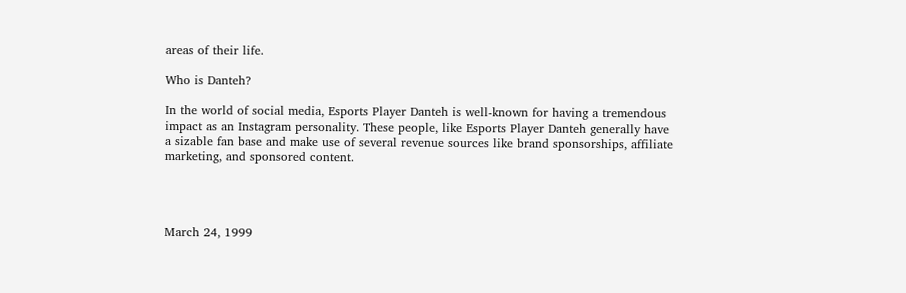areas of their life.

Who is Danteh?

In the world of social media, Esports Player Danteh is well-known for having a tremendous impact as an Instagram personality. These people, like Esports Player Danteh generally have a sizable fan base and make use of several revenue sources like brand sponsorships, affiliate marketing, and sponsored content.




March 24, 1999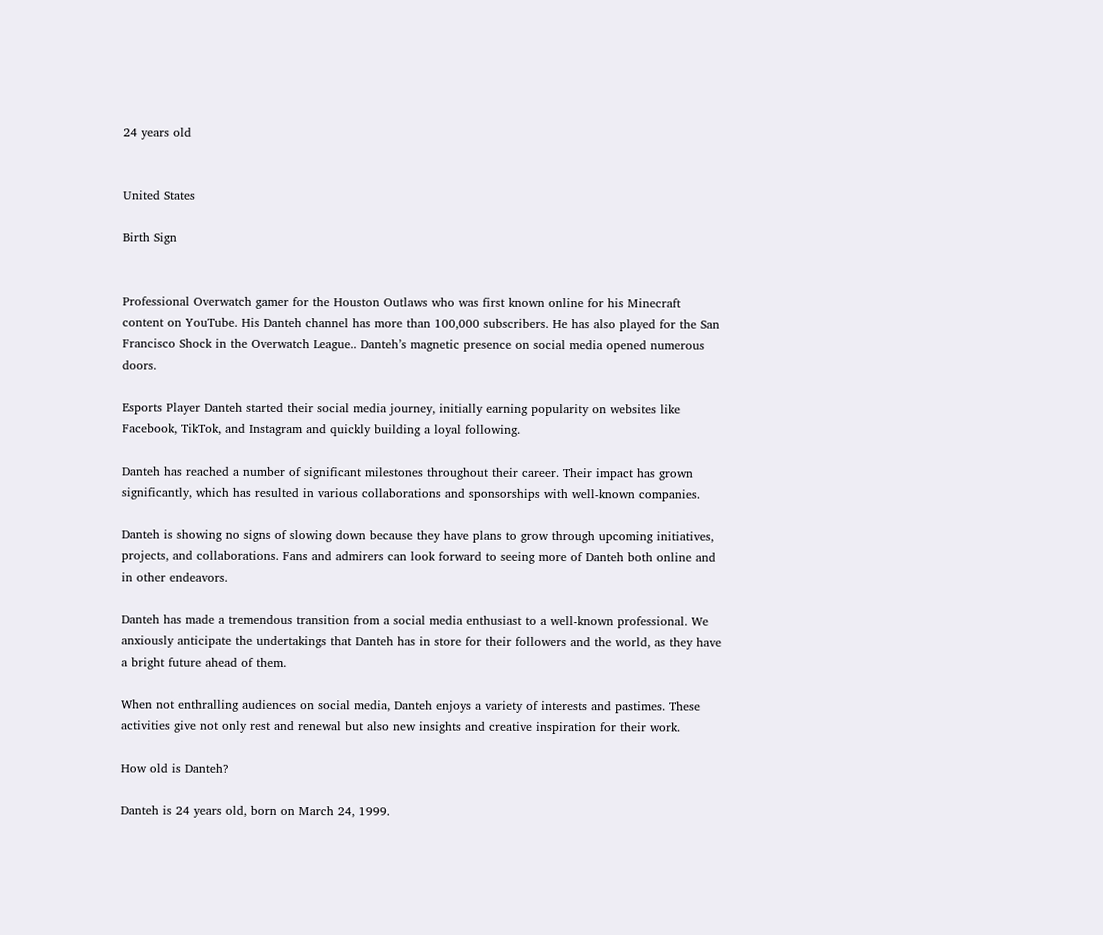24 years old


United States

Birth Sign


Professional Overwatch gamer for the Houston Outlaws who was first known online for his Minecraft content on YouTube. His Danteh channel has more than 100,000 subscribers. He has also played for the San Francisco Shock in the Overwatch League.. Danteh’s magnetic presence on social media opened numerous doors.

Esports Player Danteh started their social media journey, initially earning popularity on websites like Facebook, TikTok, and Instagram and quickly building a loyal following.

Danteh has reached a number of significant milestones throughout their career. Their impact has grown significantly, which has resulted in various collaborations and sponsorships with well-known companies.

Danteh is showing no signs of slowing down because they have plans to grow through upcoming initiatives, projects, and collaborations. Fans and admirers can look forward to seeing more of Danteh both online and in other endeavors.

Danteh has made a tremendous transition from a social media enthusiast to a well-known professional. We anxiously anticipate the undertakings that Danteh has in store for their followers and the world, as they have a bright future ahead of them.

When not enthralling audiences on social media, Danteh enjoys a variety of interests and pastimes. These activities give not only rest and renewal but also new insights and creative inspiration for their work.

How old is Danteh?

Danteh is 24 years old, born on March 24, 1999.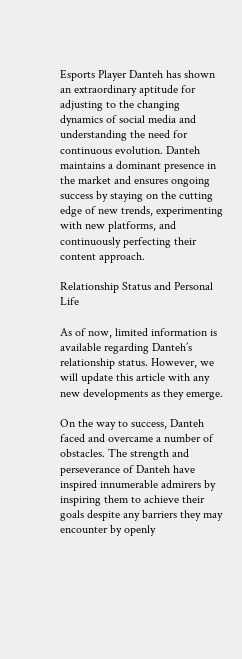Esports Player Danteh has shown an extraordinary aptitude for adjusting to the changing dynamics of social media and understanding the need for continuous evolution. Danteh maintains a dominant presence in the market and ensures ongoing success by staying on the cutting edge of new trends, experimenting with new platforms, and continuously perfecting their content approach.

Relationship Status and Personal Life

As of now, limited information is available regarding Danteh’s relationship status. However, we will update this article with any new developments as they emerge.

On the way to success, Danteh faced and overcame a number of obstacles. The strength and perseverance of Danteh have inspired innumerable admirers by inspiring them to achieve their goals despite any barriers they may encounter by openly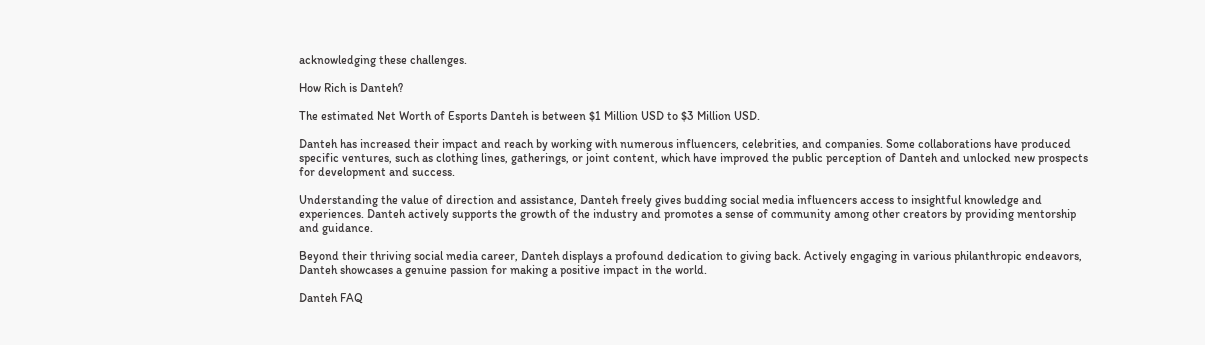acknowledging these challenges.

How Rich is Danteh?

The estimated Net Worth of Esports Danteh is between $1 Million USD to $3 Million USD.

Danteh has increased their impact and reach by working with numerous influencers, celebrities, and companies. Some collaborations have produced specific ventures, such as clothing lines, gatherings, or joint content, which have improved the public perception of Danteh and unlocked new prospects for development and success.

Understanding the value of direction and assistance, Danteh freely gives budding social media influencers access to insightful knowledge and experiences. Danteh actively supports the growth of the industry and promotes a sense of community among other creators by providing mentorship and guidance.

Beyond their thriving social media career, Danteh displays a profound dedication to giving back. Actively engaging in various philanthropic endeavors, Danteh showcases a genuine passion for making a positive impact in the world.

Danteh FAQ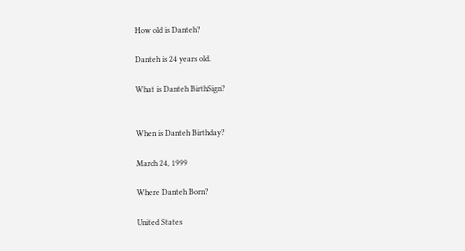How old is Danteh?

Danteh is 24 years old.

What is Danteh BirthSign?


When is Danteh Birthday?

March 24, 1999

Where Danteh Born?

United States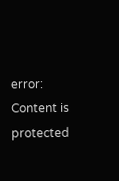error: Content is protected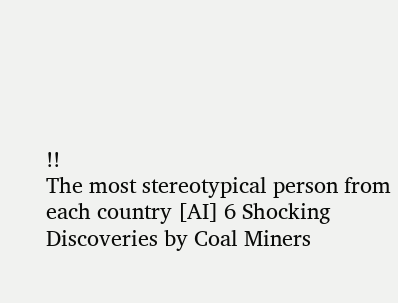!!
The most stereotypical person from each country [AI] 6 Shocking Discoveries by Coal Miners